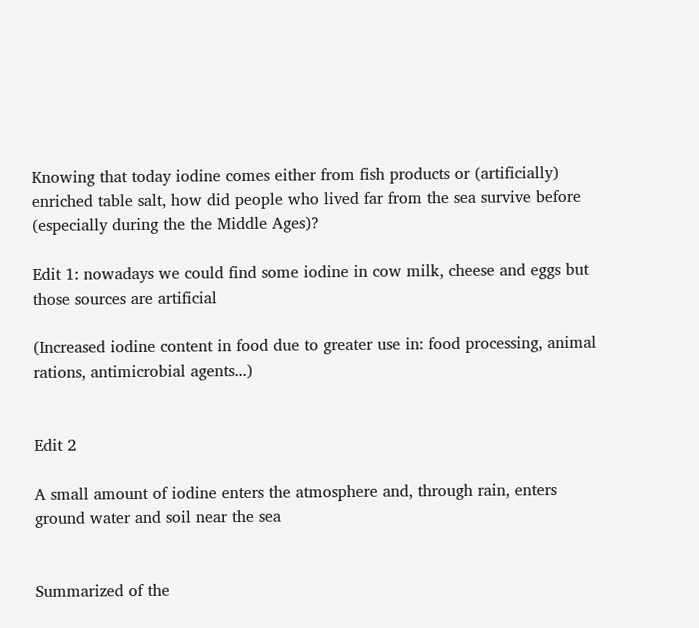Knowing that today iodine comes either from fish products or (artificially) enriched table salt, how did people who lived far from the sea survive before (especially during the the Middle Ages)?

Edit 1: nowadays we could find some iodine in cow milk, cheese and eggs but those sources are artificial

(Increased iodine content in food due to greater use in: food processing, animal rations, antimicrobial agents...)


Edit 2

A small amount of iodine enters the atmosphere and, through rain, enters ground water and soil near the sea


Summarized of the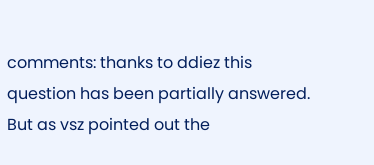comments: thanks to ddiez this question has been partially answered. But as vsz pointed out the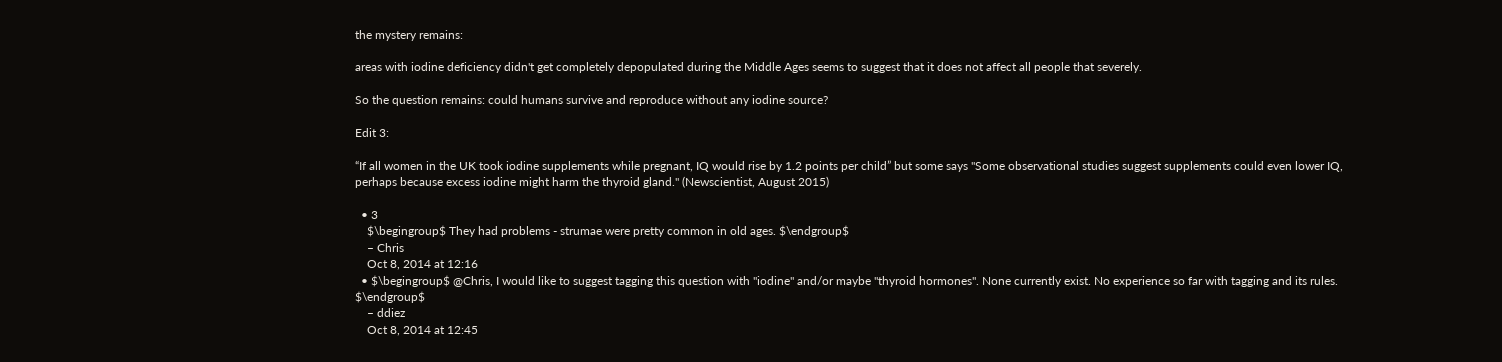the mystery remains:

areas with iodine deficiency didn't get completely depopulated during the Middle Ages seems to suggest that it does not affect all people that severely.

So the question remains: could humans survive and reproduce without any iodine source?

Edit 3:

“If all women in the UK took iodine supplements while pregnant, IQ would rise by 1.2 points per child” but some says "Some observational studies suggest supplements could even lower IQ, perhaps because excess iodine might harm the thyroid gland." (Newscientist, August 2015)

  • 3
    $\begingroup$ They had problems - strumae were pretty common in old ages. $\endgroup$
    – Chris
    Oct 8, 2014 at 12:16
  • $\begingroup$ @Chris, I would like to suggest tagging this question with "iodine" and/or maybe "thyroid hormones". None currently exist. No experience so far with tagging and its rules. $\endgroup$
    – ddiez
    Oct 8, 2014 at 12:45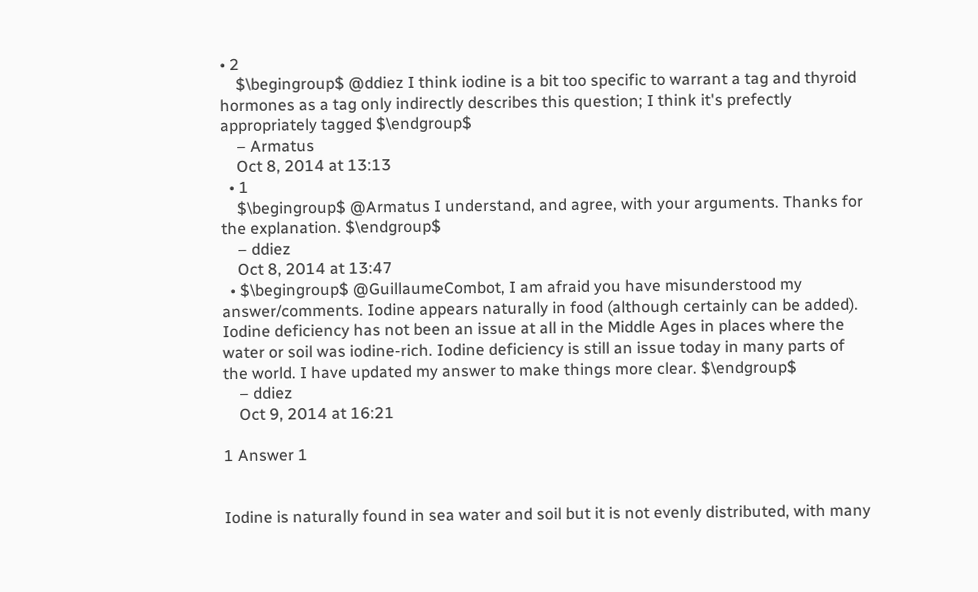• 2
    $\begingroup$ @ddiez I think iodine is a bit too specific to warrant a tag and thyroid hormones as a tag only indirectly describes this question; I think it's prefectly appropriately tagged $\endgroup$
    – Armatus
    Oct 8, 2014 at 13:13
  • 1
    $\begingroup$ @Armatus I understand, and agree, with your arguments. Thanks for the explanation. $\endgroup$
    – ddiez
    Oct 8, 2014 at 13:47
  • $\begingroup$ @GuillaumeCombot, I am afraid you have misunderstood my answer/comments. Iodine appears naturally in food (although certainly can be added). Iodine deficiency has not been an issue at all in the Middle Ages in places where the water or soil was iodine-rich. Iodine deficiency is still an issue today in many parts of the world. I have updated my answer to make things more clear. $\endgroup$
    – ddiez
    Oct 9, 2014 at 16:21

1 Answer 1


Iodine is naturally found in sea water and soil but it is not evenly distributed, with many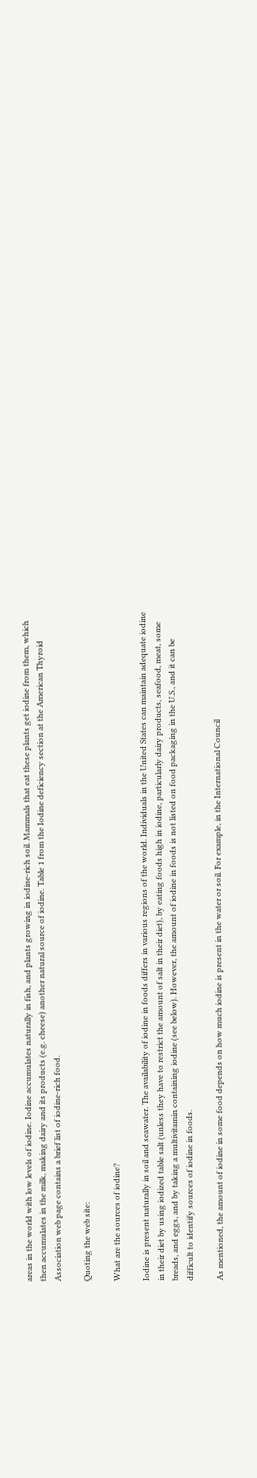areas in the world with low levels of iodine. Iodine accumulates naturally in fish, and plants growing in iodine-rich soil. Mammals that eat these plants get iodine from them, which then accumulates in the milk, making dairy and its products (e.g. cheese) another natural source of iodine. Table 1 from the Iodine deficiency section at the American Thyroid Association web page contains a brief list of iodine-rich food.

Quoting the web site:

What are the sources of iodine?

Iodine is present naturally in soil and seawater. The availability of iodine in foods differs in various regions of the world. Individuals in the United States can maintain adequate iodine in their diet by using iodized table salt (unless they have to restrict the amount of salt in their diet), by eating foods high in iodine, particularly dairy products, seafood, meat, some breads, and eggs, and by taking a multivitamin containing iodine (see below). However, the amount of iodine in foods is not listed on food packaging in the U.S., and it can be difficult to identify sources of iodine in foods.

As mentioned, the amount of iodine in some food depends on how much iodine is present in the water or soil. For example, in the International Council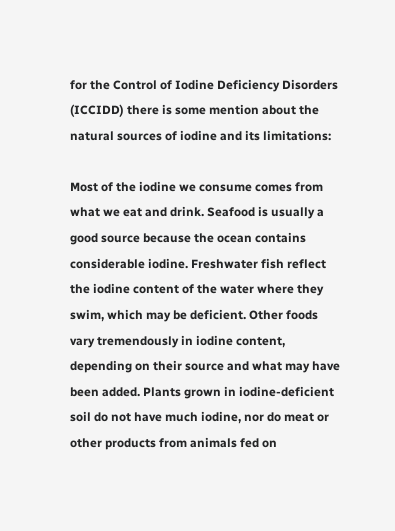for the Control of Iodine Deficiency Disorders (ICCIDD) there is some mention about the natural sources of iodine and its limitations:

Most of the iodine we consume comes from what we eat and drink. Seafood is usually a good source because the ocean contains considerable iodine. Freshwater fish reflect the iodine content of the water where they swim, which may be deficient. Other foods vary tremendously in iodine content, depending on their source and what may have been added. Plants grown in iodine-deficient soil do not have much iodine, nor do meat or other products from animals fed on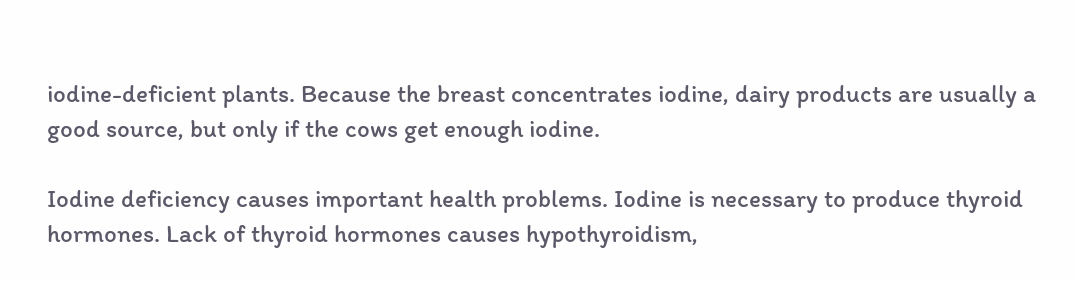iodine-deficient plants. Because the breast concentrates iodine, dairy products are usually a good source, but only if the cows get enough iodine.

Iodine deficiency causes important health problems. Iodine is necessary to produce thyroid hormones. Lack of thyroid hormones causes hypothyroidism,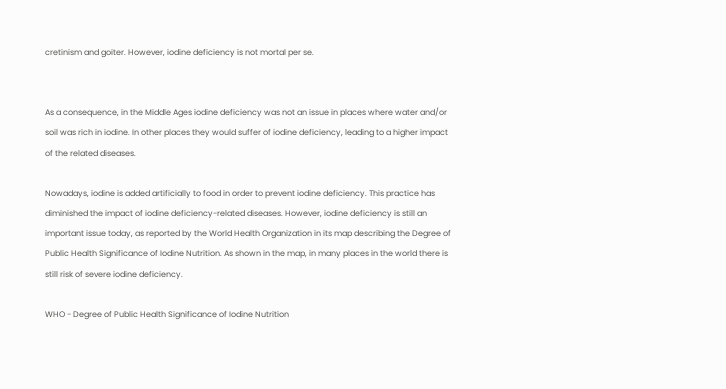cretinism and goiter. However, iodine deficiency is not mortal per se.


As a consequence, in the Middle Ages iodine deficiency was not an issue in places where water and/or soil was rich in iodine. In other places they would suffer of iodine deficiency, leading to a higher impact of the related diseases.

Nowadays, iodine is added artificially to food in order to prevent iodine deficiency. This practice has diminished the impact of iodine deficiency-related diseases. However, iodine deficiency is still an important issue today, as reported by the World Health Organization in its map describing the Degree of Public Health Significance of Iodine Nutrition. As shown in the map, in many places in the world there is still risk of severe iodine deficiency.

WHO - Degree of Public Health Significance of Iodine Nutrition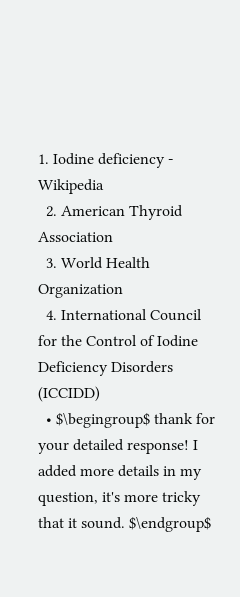1. Iodine deficiency - Wikipedia
  2. American Thyroid Association
  3. World Health Organization
  4. International Council for the Control of Iodine Deficiency Disorders (ICCIDD)
  • $\begingroup$ thank for your detailed response! I added more details in my question, it's more tricky that it sound. $\endgroup$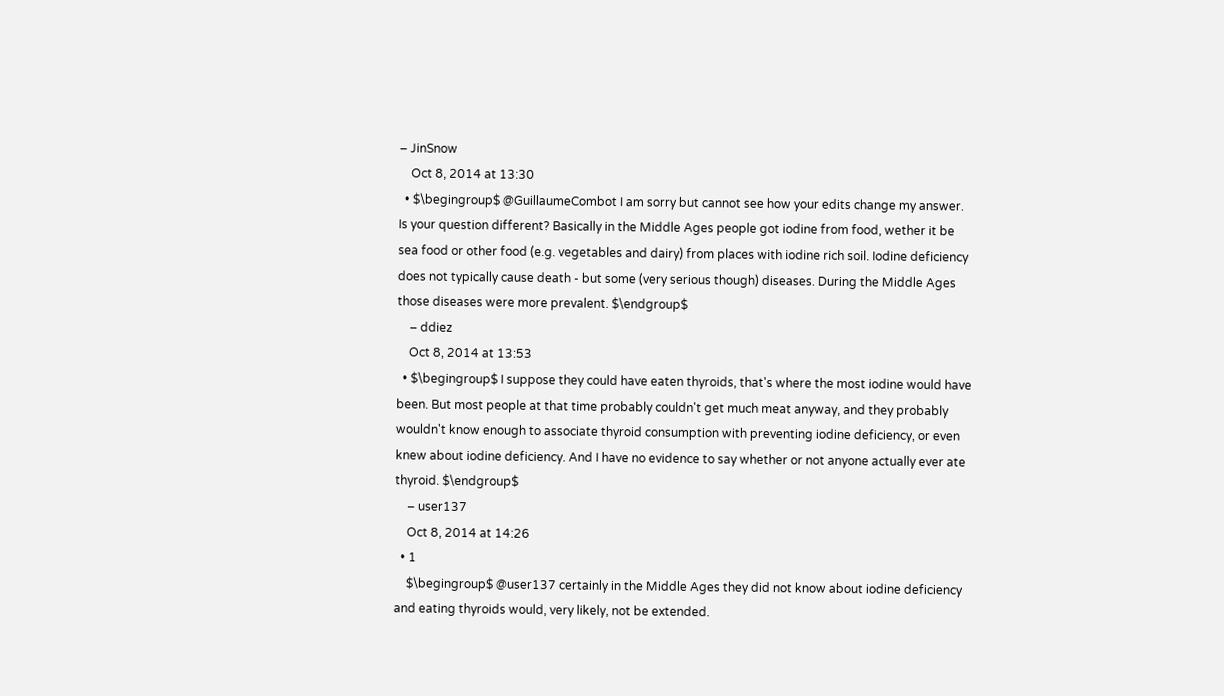– JinSnow
    Oct 8, 2014 at 13:30
  • $\begingroup$ @GuillaumeCombot I am sorry but cannot see how your edits change my answer. Is your question different? Basically in the Middle Ages people got iodine from food, wether it be sea food or other food (e.g. vegetables and dairy) from places with iodine rich soil. Iodine deficiency does not typically cause death - but some (very serious though) diseases. During the Middle Ages those diseases were more prevalent. $\endgroup$
    – ddiez
    Oct 8, 2014 at 13:53
  • $\begingroup$ I suppose they could have eaten thyroids, that's where the most iodine would have been. But most people at that time probably couldn't get much meat anyway, and they probably wouldn't know enough to associate thyroid consumption with preventing iodine deficiency, or even knew about iodine deficiency. And I have no evidence to say whether or not anyone actually ever ate thyroid. $\endgroup$
    – user137
    Oct 8, 2014 at 14:26
  • 1
    $\begingroup$ @user137 certainly in the Middle Ages they did not know about iodine deficiency and eating thyroids would, very likely, not be extended.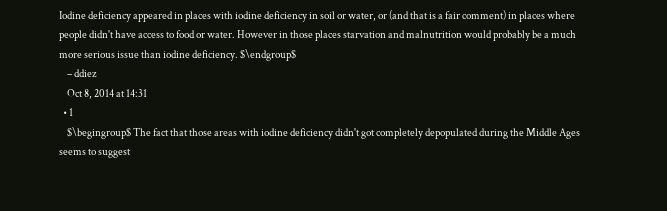Iodine deficiency appeared in places with iodine deficiency in soil or water, or (and that is a fair comment) in places where people didn't have access to food or water. However in those places starvation and malnutrition would probably be a much more serious issue than iodine deficiency. $\endgroup$
    – ddiez
    Oct 8, 2014 at 14:31
  • 1
    $\begingroup$ The fact that those areas with iodine deficiency didn't got completely depopulated during the Middle Ages seems to suggest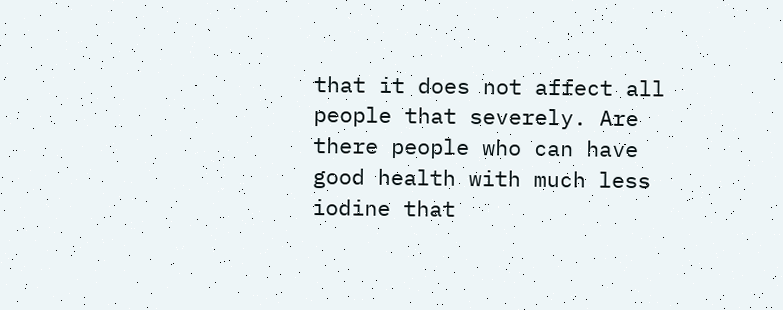that it does not affect all people that severely. Are there people who can have good health with much less iodine that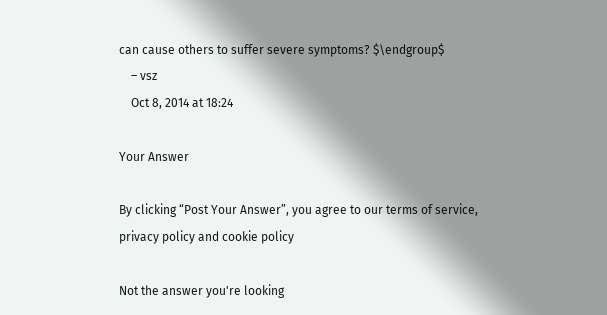can cause others to suffer severe symptoms? $\endgroup$
    – vsz
    Oct 8, 2014 at 18:24

Your Answer

By clicking “Post Your Answer”, you agree to our terms of service, privacy policy and cookie policy

Not the answer you're looking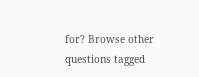for? Browse other questions tagged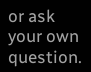or ask your own question.